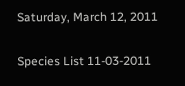Saturday, March 12, 2011

Species List 11-03-2011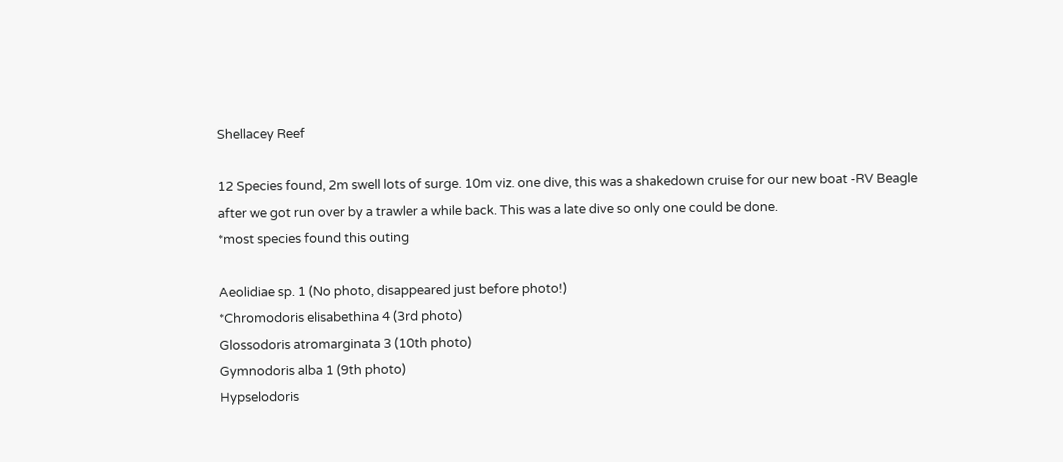Shellacey Reef

12 Species found, 2m swell lots of surge. 10m viz. one dive, this was a shakedown cruise for our new boat -RV Beagle after we got run over by a trawler a while back. This was a late dive so only one could be done.
*most species found this outing

Aeolidiae sp. 1 (No photo, disappeared just before photo!)
*Chromodoris elisabethina 4 (3rd photo)
Glossodoris atromarginata 3 (10th photo)
Gymnodoris alba 1 (9th photo)
Hypselodoris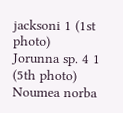jacksoni 1 (1st photo)
Jorunna sp. 4 1 (5th photo)
Noumea norba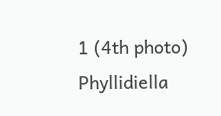1 (4th photo)
Phyllidiella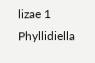lizae 1
Phyllidiella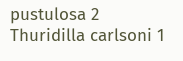pustulosa 2
Thuridilla carlsoni 1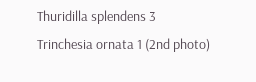Thuridilla splendens 3
Trinchesia ornata 1 (2nd photo)